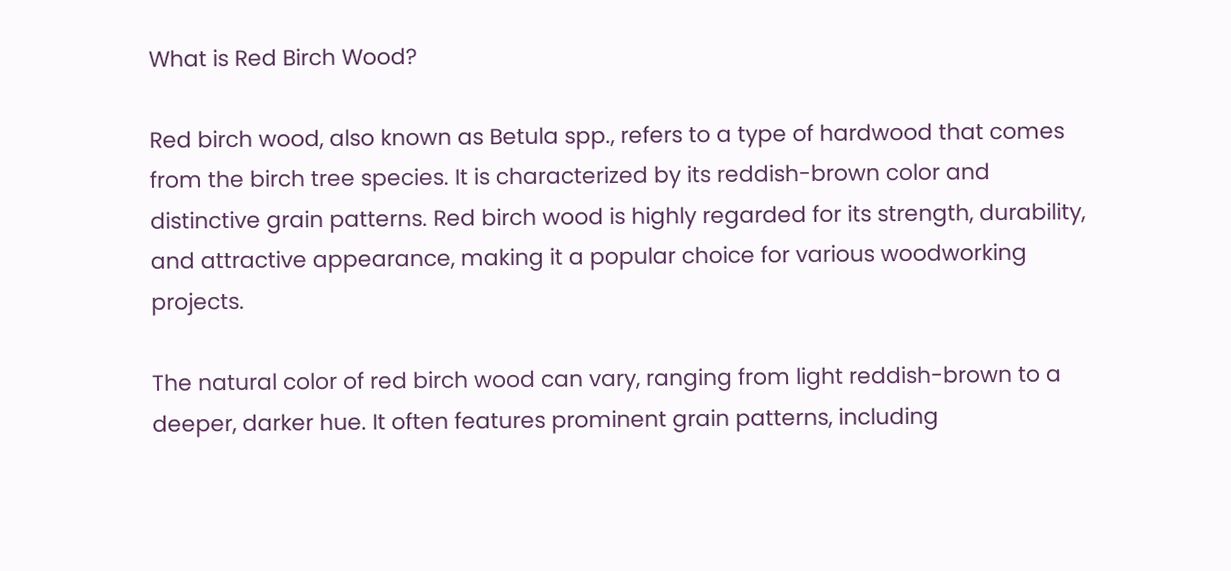What is Red Birch Wood?

Red birch wood, also known as Betula spp., refers to a type of hardwood that comes from the birch tree species. It is characterized by its reddish-brown color and distinctive grain patterns. Red birch wood is highly regarded for its strength, durability, and attractive appearance, making it a popular choice for various woodworking projects.

The natural color of red birch wood can vary, ranging from light reddish-brown to a deeper, darker hue. It often features prominent grain patterns, including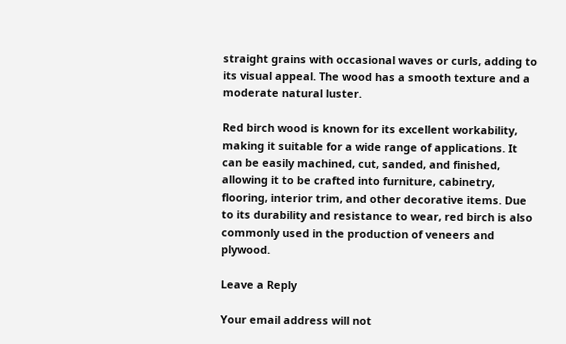straight grains with occasional waves or curls, adding to its visual appeal. The wood has a smooth texture and a moderate natural luster.

Red birch wood is known for its excellent workability, making it suitable for a wide range of applications. It can be easily machined, cut, sanded, and finished, allowing it to be crafted into furniture, cabinetry, flooring, interior trim, and other decorative items. Due to its durability and resistance to wear, red birch is also commonly used in the production of veneers and plywood.

Leave a Reply

Your email address will not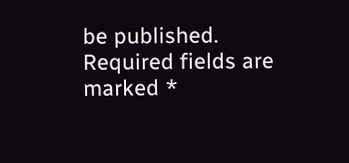be published. Required fields are marked *